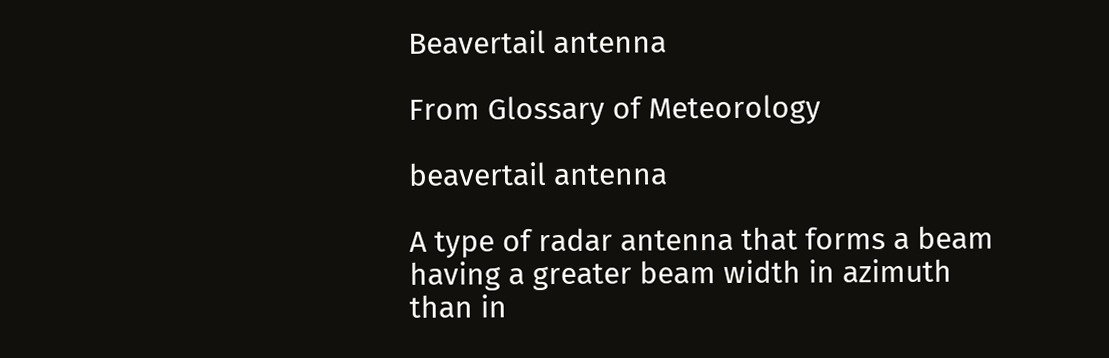Beavertail antenna

From Glossary of Meteorology

beavertail antenna

A type of radar antenna that forms a beam having a greater beam width in azimuth than in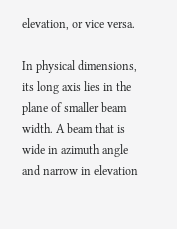elevation, or vice versa.

In physical dimensions, its long axis lies in the plane of smaller beam width. A beam that is wide in azimuth angle and narrow in elevation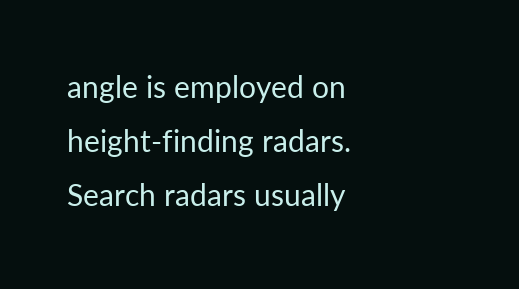angle is employed on height-finding radars. Search radars usually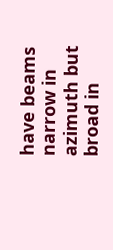have beams narrow in azimuth but broad in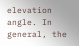elevation angle. In general, the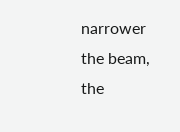narrower the beam, the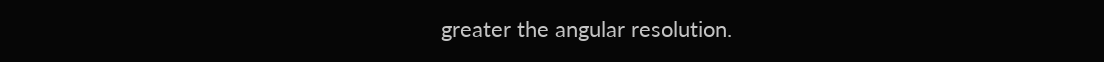greater the angular resolution.